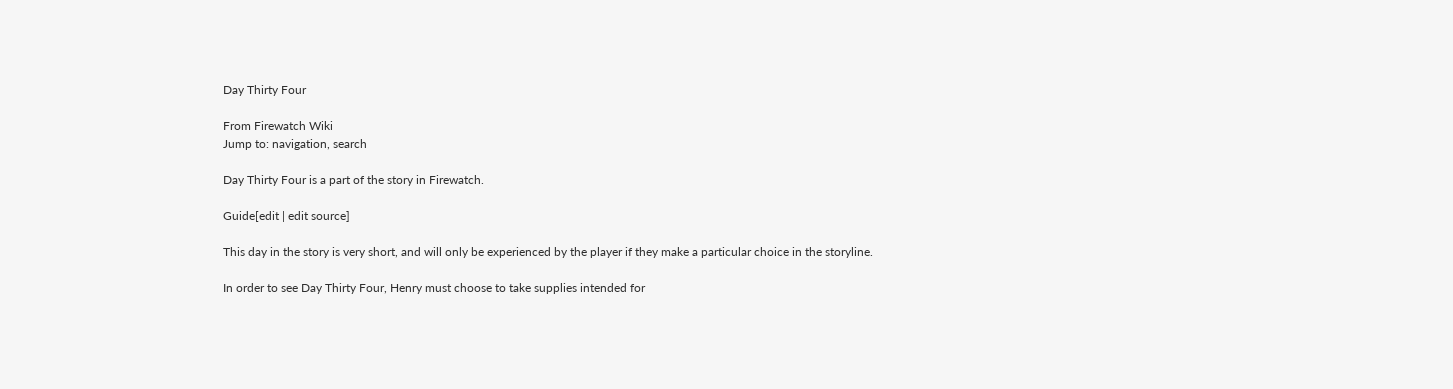Day Thirty Four

From Firewatch Wiki
Jump to: navigation, search

Day Thirty Four is a part of the story in Firewatch.

Guide[edit | edit source]

This day in the story is very short, and will only be experienced by the player if they make a particular choice in the storyline.

In order to see Day Thirty Four, Henry must choose to take supplies intended for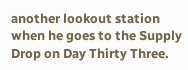another lookout station when he goes to the Supply Drop on Day Thirty Three.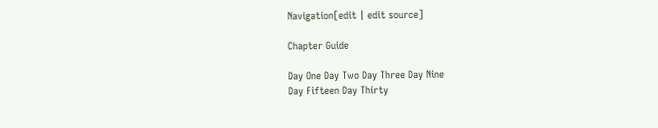Navigation[edit | edit source]

Chapter Guide

Day One Day Two Day Three Day Nine
Day Fifteen Day Thirty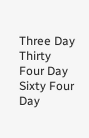Three Day Thirty Four Day Sixty Four
Day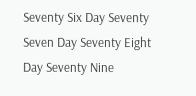Seventy Six Day Seventy Seven Day Seventy Eight Day Seventy Nine